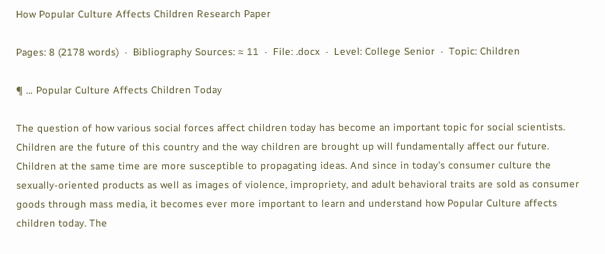How Popular Culture Affects Children Research Paper

Pages: 8 (2178 words)  ·  Bibliography Sources: ≈ 11  ·  File: .docx  ·  Level: College Senior  ·  Topic: Children

¶ … Popular Culture Affects Children Today

The question of how various social forces affect children today has become an important topic for social scientists. Children are the future of this country and the way children are brought up will fundamentally affect our future. Children at the same time are more susceptible to propagating ideas. And since in today's consumer culture the sexually-oriented products as well as images of violence, impropriety, and adult behavioral traits are sold as consumer goods through mass media, it becomes ever more important to learn and understand how Popular Culture affects children today. The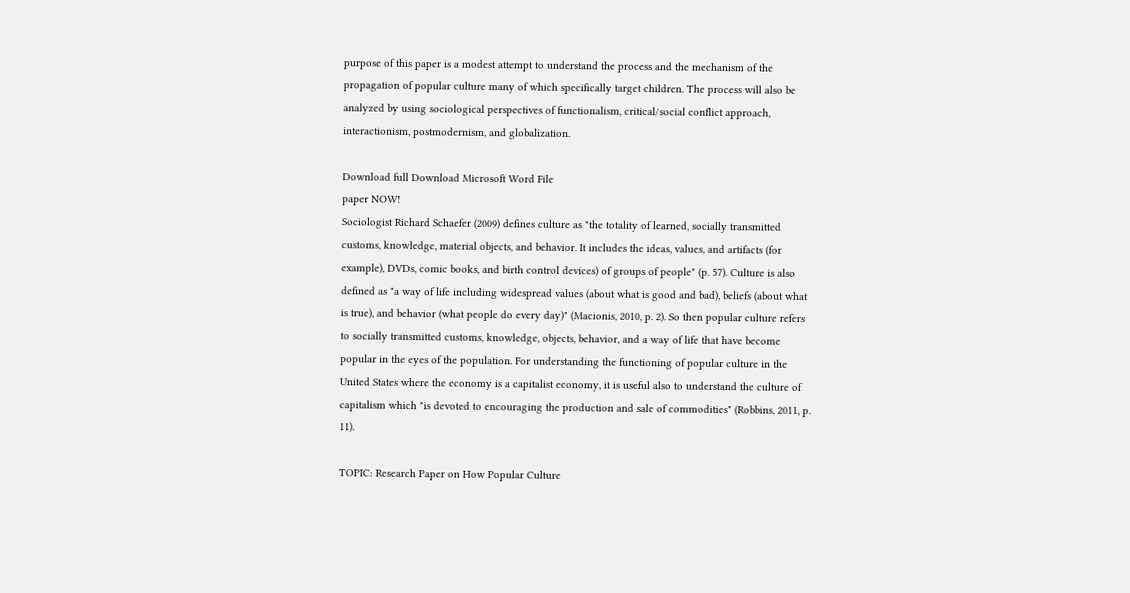purpose of this paper is a modest attempt to understand the process and the mechanism of the propagation of popular culture many of which specifically target children. The process will also be analyzed by using sociological perspectives of functionalism, critical/social conflict approach, interactionism, postmodernism, and globalization.

Download full Download Microsoft Word File
paper NOW!
Sociologist Richard Schaefer (2009) defines culture as "the totality of learned, socially transmitted customs, knowledge, material objects, and behavior. It includes the ideas, values, and artifacts (for example), DVDs, comic books, and birth control devices) of groups of people" (p. 57). Culture is also defined as "a way of life including widespread values (about what is good and bad), beliefs (about what is true), and behavior (what people do every day)" (Macionis, 2010, p. 2). So then popular culture refers to socially transmitted customs, knowledge, objects, behavior, and a way of life that have become popular in the eyes of the population. For understanding the functioning of popular culture in the United States where the economy is a capitalist economy, it is useful also to understand the culture of capitalism which "is devoted to encouraging the production and sale of commodities" (Robbins, 2011, p. 11).

TOPIC: Research Paper on How Popular Culture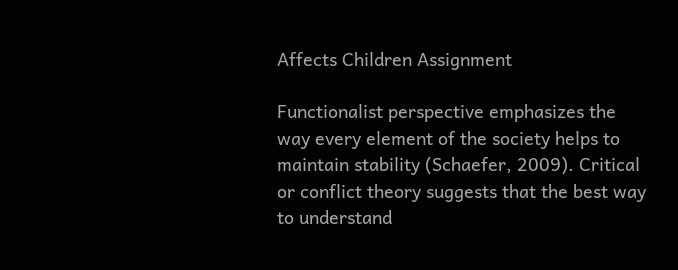Affects Children Assignment

Functionalist perspective emphasizes the way every element of the society helps to maintain stability (Schaefer, 2009). Critical or conflict theory suggests that the best way to understand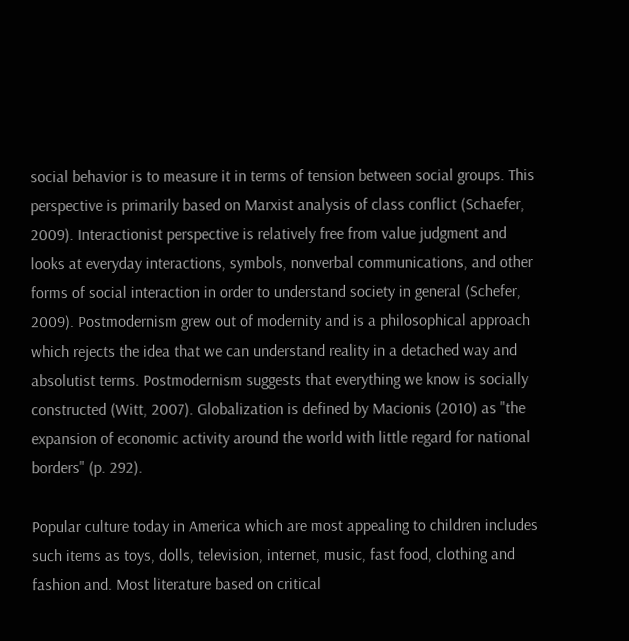social behavior is to measure it in terms of tension between social groups. This perspective is primarily based on Marxist analysis of class conflict (Schaefer, 2009). Interactionist perspective is relatively free from value judgment and looks at everyday interactions, symbols, nonverbal communications, and other forms of social interaction in order to understand society in general (Schefer, 2009). Postmodernism grew out of modernity and is a philosophical approach which rejects the idea that we can understand reality in a detached way and absolutist terms. Postmodernism suggests that everything we know is socially constructed (Witt, 2007). Globalization is defined by Macionis (2010) as "the expansion of economic activity around the world with little regard for national borders" (p. 292).

Popular culture today in America which are most appealing to children includes such items as toys, dolls, television, internet, music, fast food, clothing and fashion and. Most literature based on critical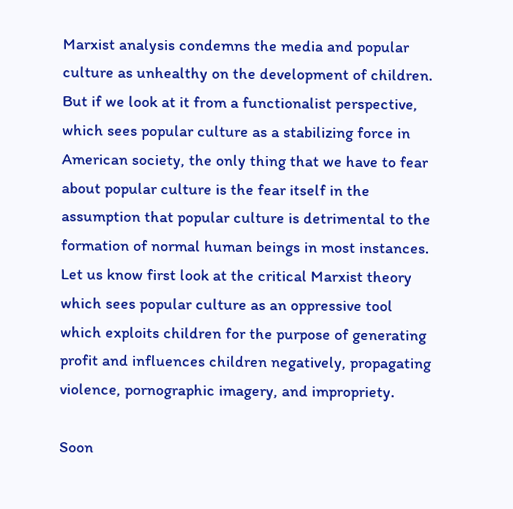Marxist analysis condemns the media and popular culture as unhealthy on the development of children. But if we look at it from a functionalist perspective, which sees popular culture as a stabilizing force in American society, the only thing that we have to fear about popular culture is the fear itself in the assumption that popular culture is detrimental to the formation of normal human beings in most instances. Let us know first look at the critical Marxist theory which sees popular culture as an oppressive tool which exploits children for the purpose of generating profit and influences children negatively, propagating violence, pornographic imagery, and impropriety.

Soon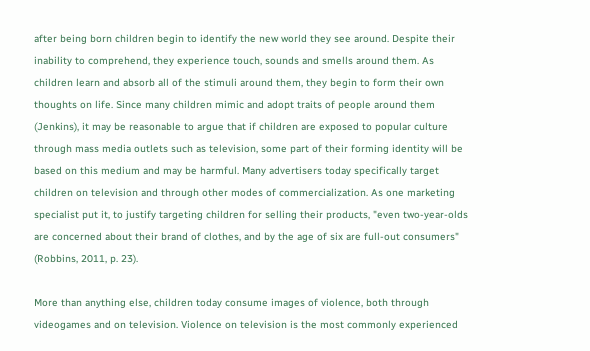after being born children begin to identify the new world they see around. Despite their inability to comprehend, they experience touch, sounds and smells around them. As children learn and absorb all of the stimuli around them, they begin to form their own thoughts on life. Since many children mimic and adopt traits of people around them (Jenkins), it may be reasonable to argue that if children are exposed to popular culture through mass media outlets such as television, some part of their forming identity will be based on this medium and may be harmful. Many advertisers today specifically target children on television and through other modes of commercialization. As one marketing specialist put it, to justify targeting children for selling their products, "even two-year-olds are concerned about their brand of clothes, and by the age of six are full-out consumers" (Robbins, 2011, p. 23).

More than anything else, children today consume images of violence, both through videogames and on television. Violence on television is the most commonly experienced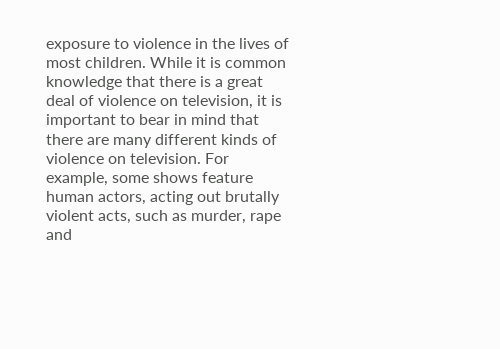exposure to violence in the lives of most children. While it is common knowledge that there is a great deal of violence on television, it is important to bear in mind that there are many different kinds of violence on television. For example, some shows feature human actors, acting out brutally violent acts, such as murder, rape and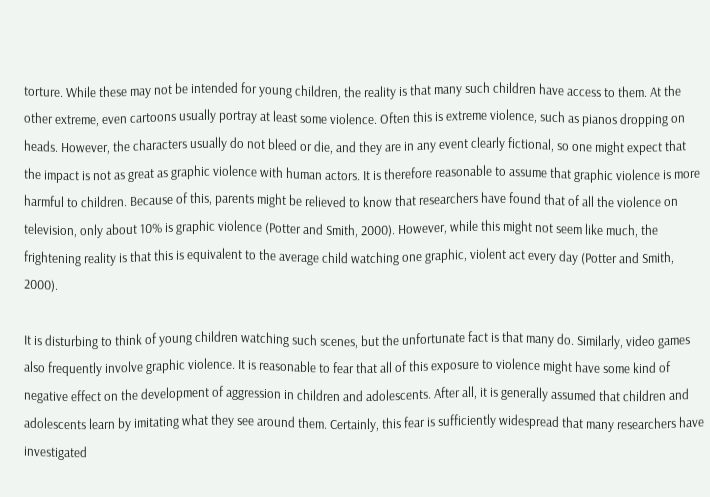torture. While these may not be intended for young children, the reality is that many such children have access to them. At the other extreme, even cartoons usually portray at least some violence. Often this is extreme violence, such as pianos dropping on heads. However, the characters usually do not bleed or die, and they are in any event clearly fictional, so one might expect that the impact is not as great as graphic violence with human actors. It is therefore reasonable to assume that graphic violence is more harmful to children. Because of this, parents might be relieved to know that researchers have found that of all the violence on television, only about 10% is graphic violence (Potter and Smith, 2000). However, while this might not seem like much, the frightening reality is that this is equivalent to the average child watching one graphic, violent act every day (Potter and Smith, 2000).

It is disturbing to think of young children watching such scenes, but the unfortunate fact is that many do. Similarly, video games also frequently involve graphic violence. It is reasonable to fear that all of this exposure to violence might have some kind of negative effect on the development of aggression in children and adolescents. After all, it is generally assumed that children and adolescents learn by imitating what they see around them. Certainly, this fear is sufficiently widespread that many researchers have investigated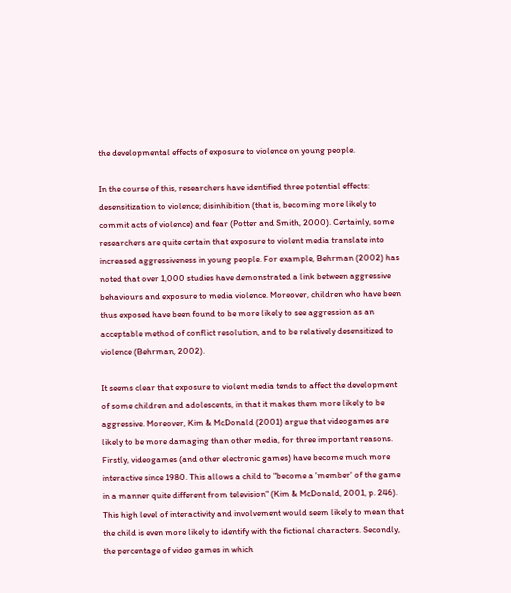the developmental effects of exposure to violence on young people.

In the course of this, researchers have identified three potential effects: desensitization to violence; disinhibition (that is, becoming more likely to commit acts of violence) and fear (Potter and Smith, 2000). Certainly, some researchers are quite certain that exposure to violent media translate into increased aggressiveness in young people. For example, Behrman (2002) has noted that over 1,000 studies have demonstrated a link between aggressive behaviours and exposure to media violence. Moreover, children who have been thus exposed have been found to be more likely to see aggression as an acceptable method of conflict resolution, and to be relatively desensitized to violence (Behrman, 2002).

It seems clear that exposure to violent media tends to affect the development of some children and adolescents, in that it makes them more likely to be aggressive. Moreover, Kim & McDonald (2001) argue that videogames are likely to be more damaging than other media, for three important reasons. Firstly, videogames (and other electronic games) have become much more interactive since 1980. This allows a child to "become a 'member' of the game in a manner quite different from television" (Kim & McDonald, 2001, p. 246). This high level of interactivity and involvement would seem likely to mean that the child is even more likely to identify with the fictional characters. Secondly, the percentage of video games in which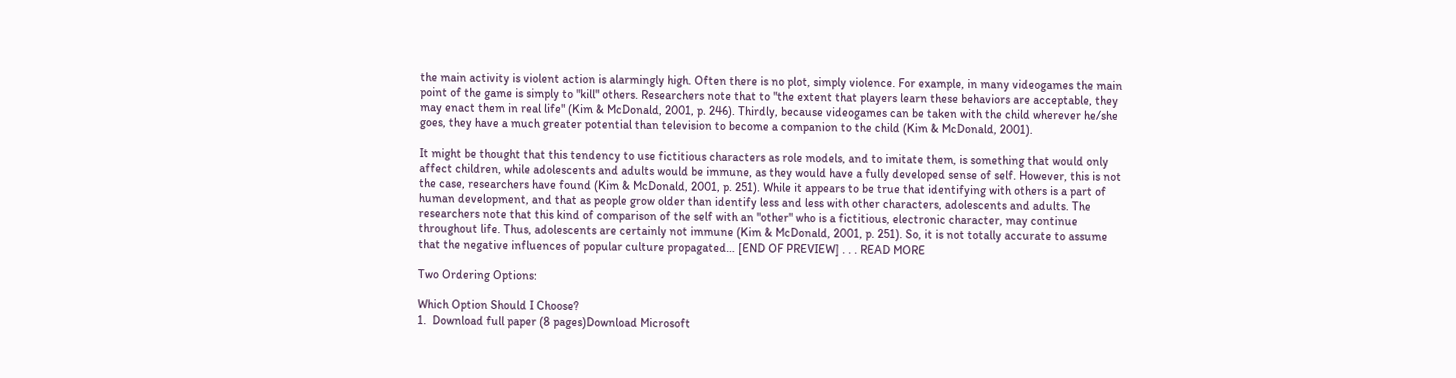the main activity is violent action is alarmingly high. Often there is no plot, simply violence. For example, in many videogames the main point of the game is simply to "kill" others. Researchers note that to "the extent that players learn these behaviors are acceptable, they may enact them in real life" (Kim & McDonald, 2001, p. 246). Thirdly, because videogames can be taken with the child wherever he/she goes, they have a much greater potential than television to become a companion to the child (Kim & McDonald, 2001).

It might be thought that this tendency to use fictitious characters as role models, and to imitate them, is something that would only affect children, while adolescents and adults would be immune, as they would have a fully developed sense of self. However, this is not the case, researchers have found (Kim & McDonald, 2001, p. 251). While it appears to be true that identifying with others is a part of human development, and that as people grow older than identify less and less with other characters, adolescents and adults. The researchers note that this kind of comparison of the self with an "other" who is a fictitious, electronic character, may continue throughout life. Thus, adolescents are certainly not immune (Kim & McDonald, 2001, p. 251). So, it is not totally accurate to assume that the negative influences of popular culture propagated… [END OF PREVIEW] . . . READ MORE

Two Ordering Options:

Which Option Should I Choose?
1.  Download full paper (8 pages)Download Microsoft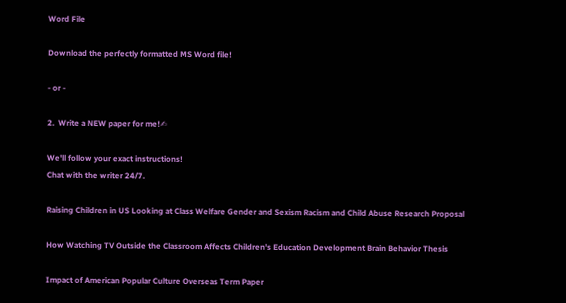Word File

Download the perfectly formatted MS Word file!

- or -

2.  Write a NEW paper for me!✍

We'll follow your exact instructions!
Chat with the writer 24/7.

Raising Children in US Looking at Class Welfare Gender and Sexism Racism and Child Abuse Research Proposal

How Watching TV Outside the Classroom Affects Children's Education Development Brain Behavior Thesis

Impact of American Popular Culture Overseas Term Paper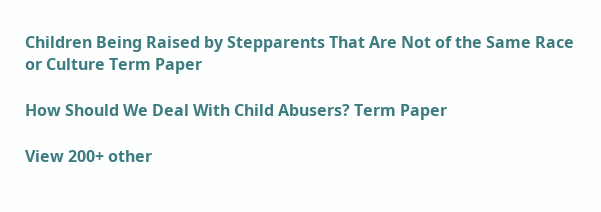Children Being Raised by Stepparents That Are Not of the Same Race or Culture Term Paper

How Should We Deal With Child Abusers? Term Paper

View 200+ other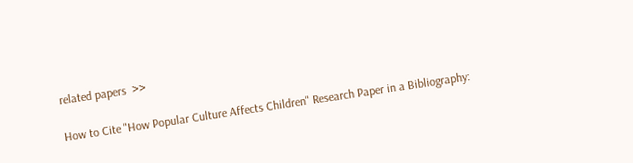related papers  >>

How to Cite "How Popular Culture Affects Children" Research Paper in a Bibliography: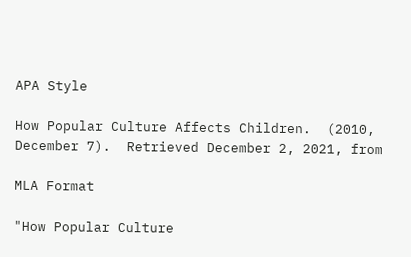APA Style

How Popular Culture Affects Children.  (2010, December 7).  Retrieved December 2, 2021, from

MLA Format

"How Popular Culture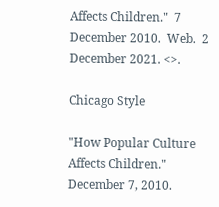Affects Children."  7 December 2010.  Web.  2 December 2021. <>.

Chicago Style

"How Popular Culture Affects Children."  December 7, 2010.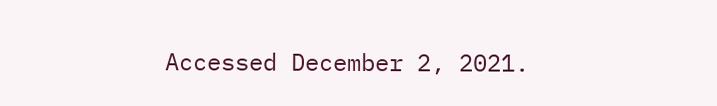Accessed December 2, 2021.